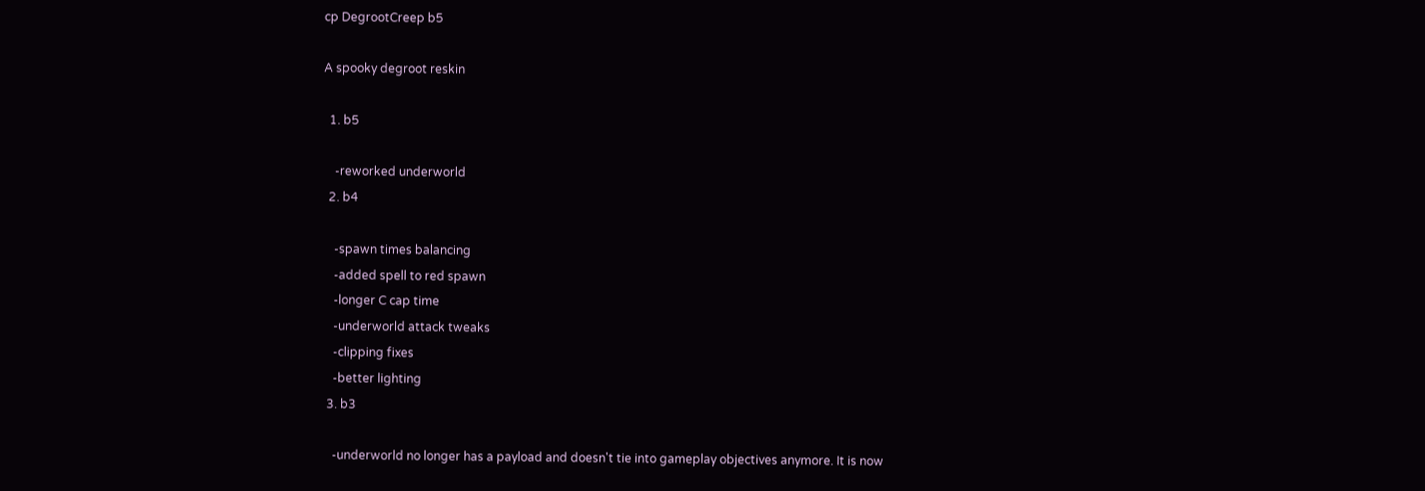cp DegrootCreep b5

A spooky degroot reskin

  1. b5

    -reworked underworld
  2. b4

    -spawn times balancing
    -added spell to red spawn
    -longer C cap time
    -underworld attack tweaks
    -clipping fixes
    -better lighting
  3. b3

    -underworld no longer has a payload and doesn't tie into gameplay objectives anymore. It is now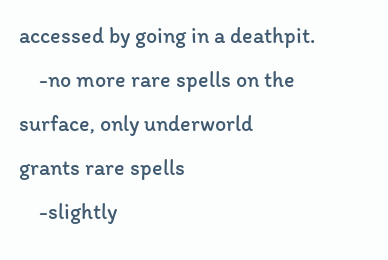accessed by going in a deathpit.
    -no more rare spells on the surface, only underworld grants rare spells
    -slightly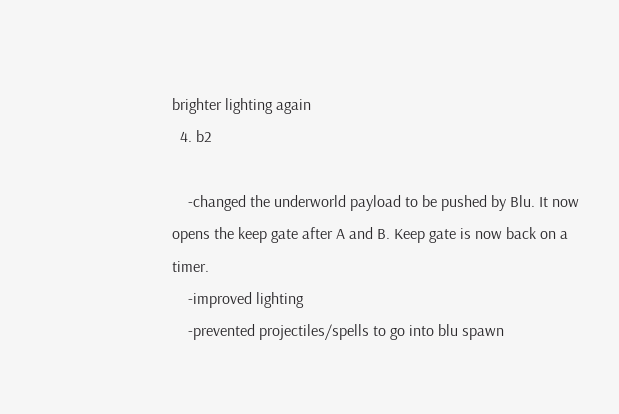brighter lighting again
  4. b2

    -changed the underworld payload to be pushed by Blu. It now opens the keep gate after A and B. Keep gate is now back on a timer.
    -improved lighting
    -prevented projectiles/spells to go into blu spawn